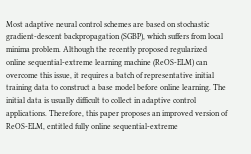Most adaptive neural control schemes are based on stochastic gradient-descent backpropagation (SGBP), which suffers from local minima problem. Although the recently proposed regularized online sequential-extreme learning machine (ReOS-ELM) can overcome this issue, it requires a batch of representative initial training data to construct a base model before online learning. The initial data is usually difficult to collect in adaptive control applications. Therefore, this paper proposes an improved version of ReOS-ELM, entitled fully online sequential-extreme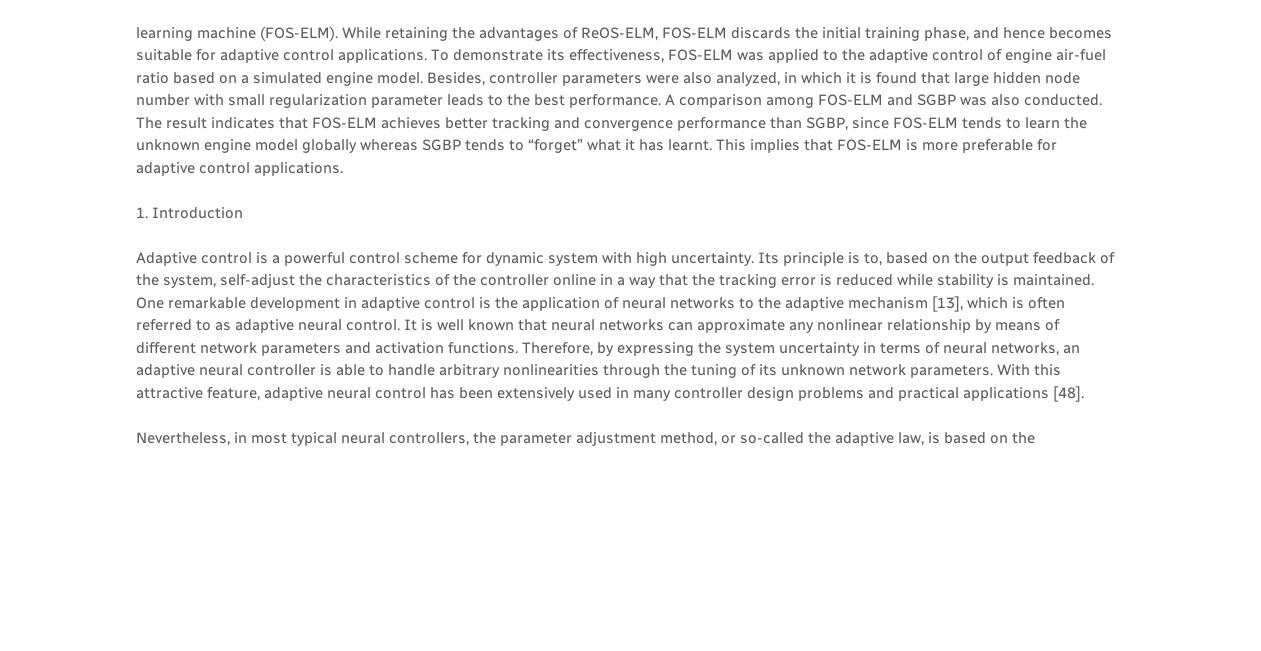learning machine (FOS-ELM). While retaining the advantages of ReOS-ELM, FOS-ELM discards the initial training phase, and hence becomes suitable for adaptive control applications. To demonstrate its effectiveness, FOS-ELM was applied to the adaptive control of engine air-fuel ratio based on a simulated engine model. Besides, controller parameters were also analyzed, in which it is found that large hidden node number with small regularization parameter leads to the best performance. A comparison among FOS-ELM and SGBP was also conducted. The result indicates that FOS-ELM achieves better tracking and convergence performance than SGBP, since FOS-ELM tends to learn the unknown engine model globally whereas SGBP tends to “forget” what it has learnt. This implies that FOS-ELM is more preferable for adaptive control applications.

1. Introduction

Adaptive control is a powerful control scheme for dynamic system with high uncertainty. Its principle is to, based on the output feedback of the system, self-adjust the characteristics of the controller online in a way that the tracking error is reduced while stability is maintained. One remarkable development in adaptive control is the application of neural networks to the adaptive mechanism [13], which is often referred to as adaptive neural control. It is well known that neural networks can approximate any nonlinear relationship by means of different network parameters and activation functions. Therefore, by expressing the system uncertainty in terms of neural networks, an adaptive neural controller is able to handle arbitrary nonlinearities through the tuning of its unknown network parameters. With this attractive feature, adaptive neural control has been extensively used in many controller design problems and practical applications [48].

Nevertheless, in most typical neural controllers, the parameter adjustment method, or so-called the adaptive law, is based on the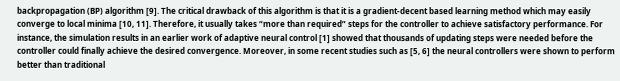backpropagation (BP) algorithm [9]. The critical drawback of this algorithm is that it is a gradient-decent based learning method which may easily converge to local minima [10, 11]. Therefore, it usually takes “more than required” steps for the controller to achieve satisfactory performance. For instance, the simulation results in an earlier work of adaptive neural control [1] showed that thousands of updating steps were needed before the controller could finally achieve the desired convergence. Moreover, in some recent studies such as [5, 6] the neural controllers were shown to perform better than traditional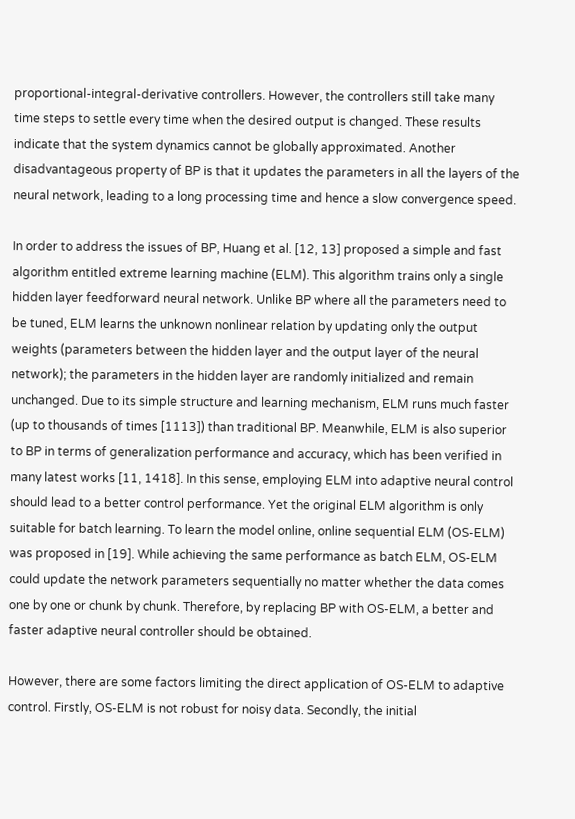proportional-integral-derivative controllers. However, the controllers still take many time steps to settle every time when the desired output is changed. These results indicate that the system dynamics cannot be globally approximated. Another disadvantageous property of BP is that it updates the parameters in all the layers of the neural network, leading to a long processing time and hence a slow convergence speed.

In order to address the issues of BP, Huang et al. [12, 13] proposed a simple and fast algorithm entitled extreme learning machine (ELM). This algorithm trains only a single hidden layer feedforward neural network. Unlike BP where all the parameters need to be tuned, ELM learns the unknown nonlinear relation by updating only the output weights (parameters between the hidden layer and the output layer of the neural network); the parameters in the hidden layer are randomly initialized and remain unchanged. Due to its simple structure and learning mechanism, ELM runs much faster (up to thousands of times [1113]) than traditional BP. Meanwhile, ELM is also superior to BP in terms of generalization performance and accuracy, which has been verified in many latest works [11, 1418]. In this sense, employing ELM into adaptive neural control should lead to a better control performance. Yet the original ELM algorithm is only suitable for batch learning. To learn the model online, online sequential ELM (OS-ELM) was proposed in [19]. While achieving the same performance as batch ELM, OS-ELM could update the network parameters sequentially no matter whether the data comes one by one or chunk by chunk. Therefore, by replacing BP with OS-ELM, a better and faster adaptive neural controller should be obtained.

However, there are some factors limiting the direct application of OS-ELM to adaptive control. Firstly, OS-ELM is not robust for noisy data. Secondly, the initial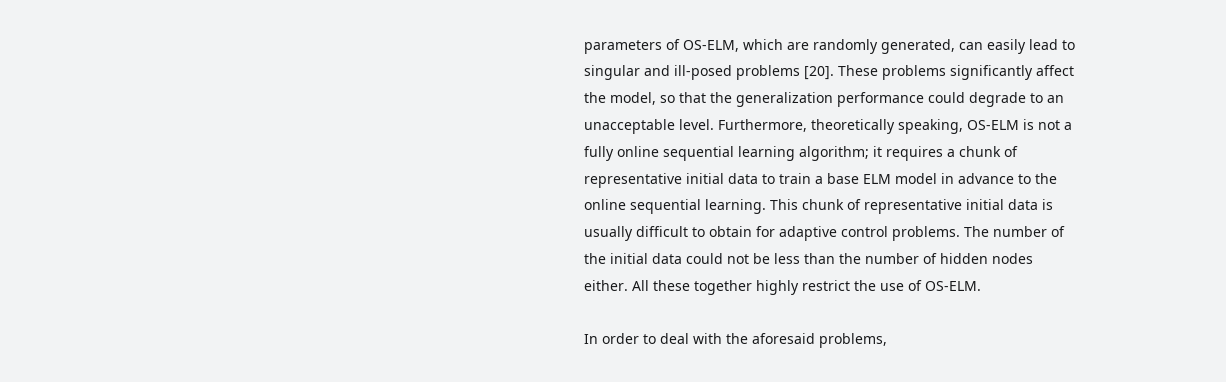parameters of OS-ELM, which are randomly generated, can easily lead to singular and ill-posed problems [20]. These problems significantly affect the model, so that the generalization performance could degrade to an unacceptable level. Furthermore, theoretically speaking, OS-ELM is not a fully online sequential learning algorithm; it requires a chunk of representative initial data to train a base ELM model in advance to the online sequential learning. This chunk of representative initial data is usually difficult to obtain for adaptive control problems. The number of the initial data could not be less than the number of hidden nodes either. All these together highly restrict the use of OS-ELM.

In order to deal with the aforesaid problems,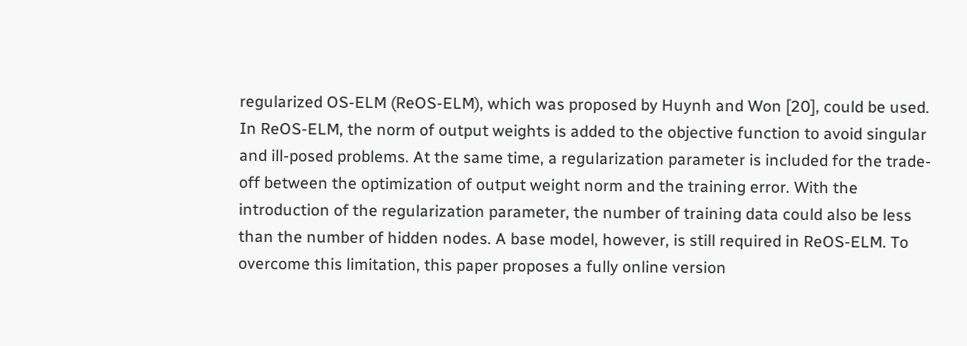regularized OS-ELM (ReOS-ELM), which was proposed by Huynh and Won [20], could be used. In ReOS-ELM, the norm of output weights is added to the objective function to avoid singular and ill-posed problems. At the same time, a regularization parameter is included for the trade-off between the optimization of output weight norm and the training error. With the introduction of the regularization parameter, the number of training data could also be less than the number of hidden nodes. A base model, however, is still required in ReOS-ELM. To overcome this limitation, this paper proposes a fully online version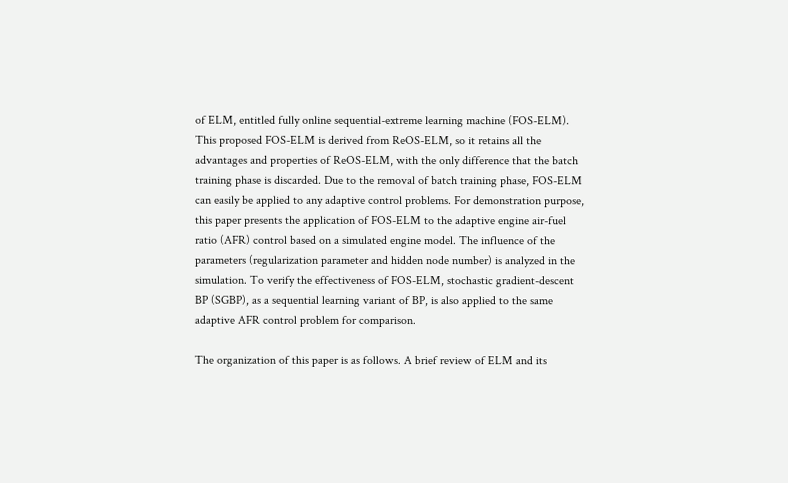of ELM, entitled fully online sequential-extreme learning machine (FOS-ELM). This proposed FOS-ELM is derived from ReOS-ELM, so it retains all the advantages and properties of ReOS-ELM, with the only difference that the batch training phase is discarded. Due to the removal of batch training phase, FOS-ELM can easily be applied to any adaptive control problems. For demonstration purpose, this paper presents the application of FOS-ELM to the adaptive engine air-fuel ratio (AFR) control based on a simulated engine model. The influence of the parameters (regularization parameter and hidden node number) is analyzed in the simulation. To verify the effectiveness of FOS-ELM, stochastic gradient-descent BP (SGBP), as a sequential learning variant of BP, is also applied to the same adaptive AFR control problem for comparison.

The organization of this paper is as follows. A brief review of ELM and its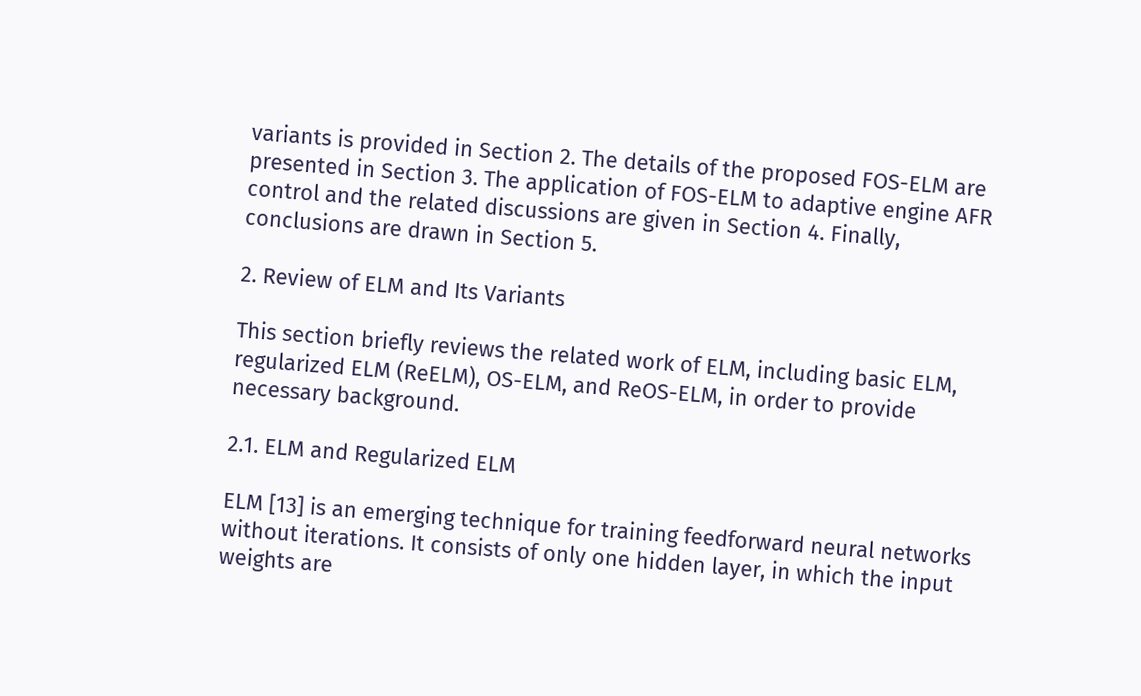variants is provided in Section 2. The details of the proposed FOS-ELM are presented in Section 3. The application of FOS-ELM to adaptive engine AFR control and the related discussions are given in Section 4. Finally, conclusions are drawn in Section 5.

2. Review of ELM and Its Variants

This section briefly reviews the related work of ELM, including basic ELM, regularized ELM (ReELM), OS-ELM, and ReOS-ELM, in order to provide necessary background.

2.1. ELM and Regularized ELM

ELM [13] is an emerging technique for training feedforward neural networks without iterations. It consists of only one hidden layer, in which the input weights are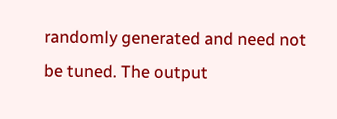randomly generated and need not be tuned. The output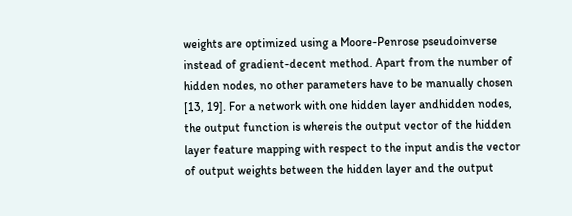weights are optimized using a Moore-Penrose pseudoinverse instead of gradient-decent method. Apart from the number of hidden nodes, no other parameters have to be manually chosen [13, 19]. For a network with one hidden layer andhidden nodes, the output function is whereis the output vector of the hidden layer feature mapping with respect to the input andis the vector of output weights between the hidden layer and the output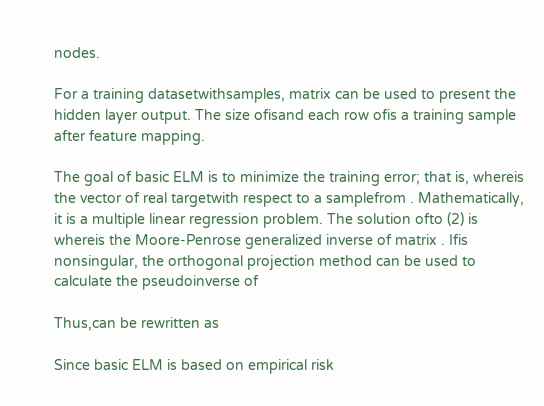nodes.

For a training datasetwithsamples, matrix can be used to present the hidden layer output. The size ofisand each row ofis a training sample after feature mapping.

The goal of basic ELM is to minimize the training error; that is, whereis the vector of real targetwith respect to a samplefrom . Mathematically, it is a multiple linear regression problem. The solution ofto (2) is whereis the Moore-Penrose generalized inverse of matrix . Ifis nonsingular, the orthogonal projection method can be used to calculate the pseudoinverse of

Thus,can be rewritten as

Since basic ELM is based on empirical risk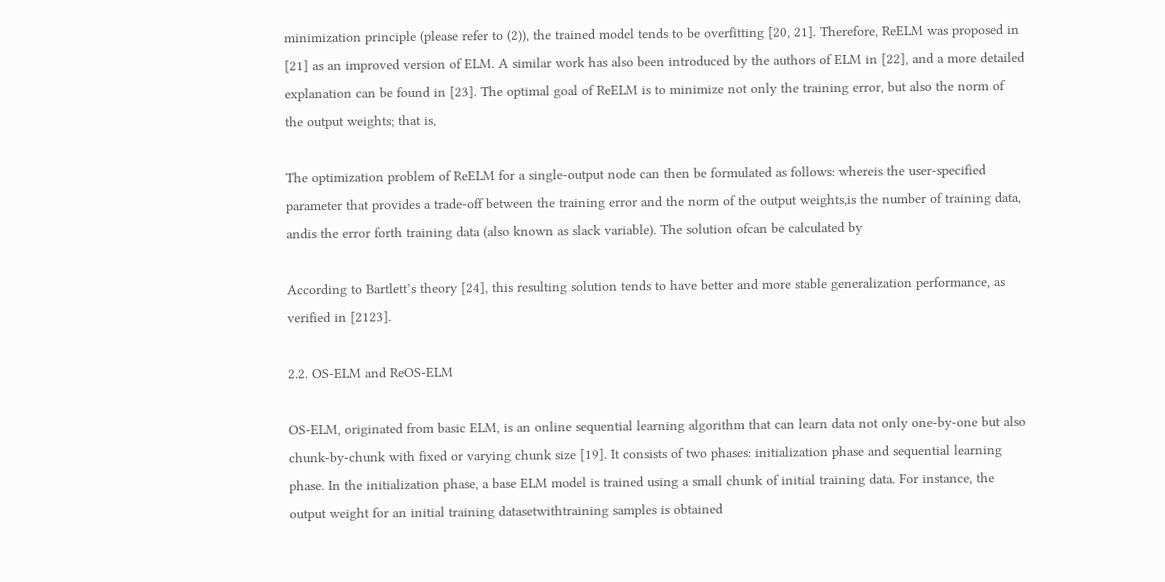minimization principle (please refer to (2)), the trained model tends to be overfitting [20, 21]. Therefore, ReELM was proposed in [21] as an improved version of ELM. A similar work has also been introduced by the authors of ELM in [22], and a more detailed explanation can be found in [23]. The optimal goal of ReELM is to minimize not only the training error, but also the norm of the output weights; that is,

The optimization problem of ReELM for a single-output node can then be formulated as follows: whereis the user-specified parameter that provides a trade-off between the training error and the norm of the output weights,is the number of training data, andis the error forth training data (also known as slack variable). The solution ofcan be calculated by

According to Bartlett’s theory [24], this resulting solution tends to have better and more stable generalization performance, as verified in [2123].

2.2. OS-ELM and ReOS-ELM

OS-ELM, originated from basic ELM, is an online sequential learning algorithm that can learn data not only one-by-one but also chunk-by-chunk with fixed or varying chunk size [19]. It consists of two phases: initialization phase and sequential learning phase. In the initialization phase, a base ELM model is trained using a small chunk of initial training data. For instance, the output weight for an initial training datasetwithtraining samples is obtained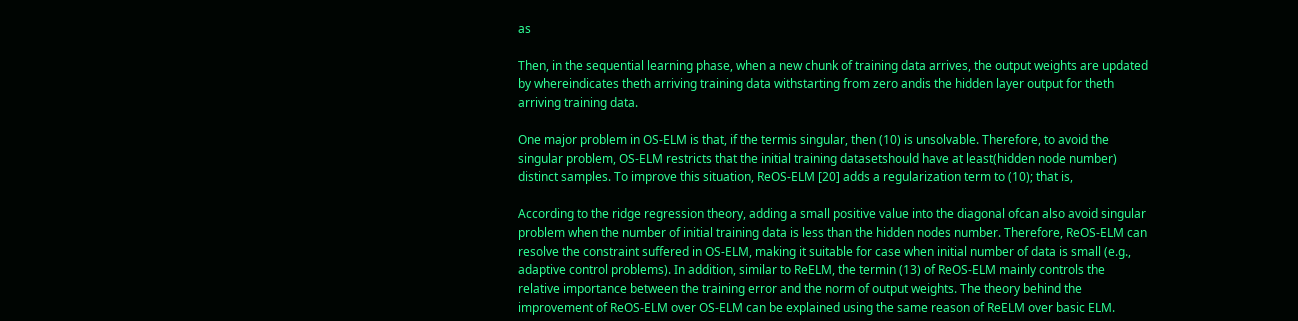as

Then, in the sequential learning phase, when a new chunk of training data arrives, the output weights are updated by whereindicates theth arriving training data withstarting from zero andis the hidden layer output for theth arriving training data.

One major problem in OS-ELM is that, if the termis singular, then (10) is unsolvable. Therefore, to avoid the singular problem, OS-ELM restricts that the initial training datasetshould have at least(hidden node number) distinct samples. To improve this situation, ReOS-ELM [20] adds a regularization term to (10); that is,

According to the ridge regression theory, adding a small positive value into the diagonal ofcan also avoid singular problem when the number of initial training data is less than the hidden nodes number. Therefore, ReOS-ELM can resolve the constraint suffered in OS-ELM, making it suitable for case when initial number of data is small (e.g., adaptive control problems). In addition, similar to ReELM, the termin (13) of ReOS-ELM mainly controls the relative importance between the training error and the norm of output weights. The theory behind the improvement of ReOS-ELM over OS-ELM can be explained using the same reason of ReELM over basic ELM.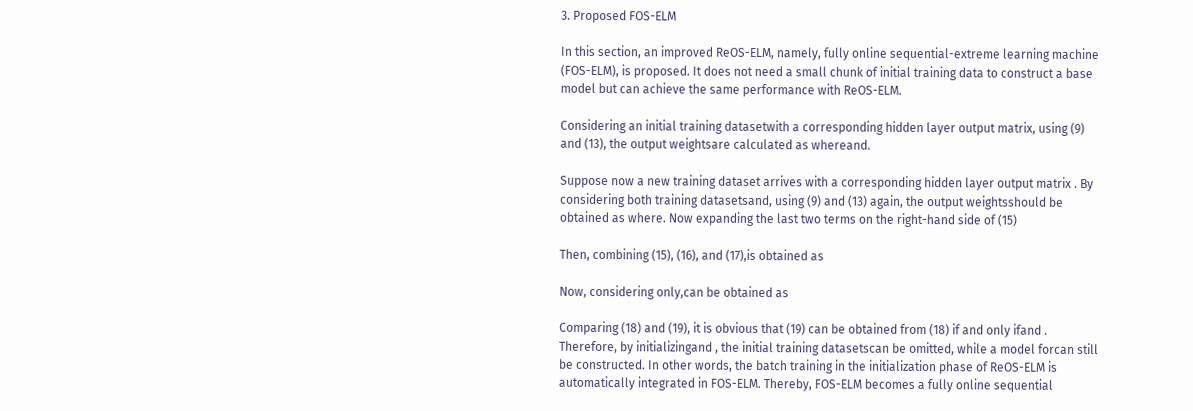3. Proposed FOS-ELM

In this section, an improved ReOS-ELM, namely, fully online sequential-extreme learning machine (FOS-ELM), is proposed. It does not need a small chunk of initial training data to construct a base model but can achieve the same performance with ReOS-ELM.

Considering an initial training datasetwith a corresponding hidden layer output matrix, using (9) and (13), the output weightsare calculated as whereand.

Suppose now a new training dataset arrives with a corresponding hidden layer output matrix . By considering both training datasetsand, using (9) and (13) again, the output weightsshould be obtained as where. Now expanding the last two terms on the right-hand side of (15)

Then, combining (15), (16), and (17),is obtained as

Now, considering only,can be obtained as

Comparing (18) and (19), it is obvious that (19) can be obtained from (18) if and only ifand . Therefore, by initializingand , the initial training datasetscan be omitted, while a model forcan still be constructed. In other words, the batch training in the initialization phase of ReOS-ELM is automatically integrated in FOS-ELM. Thereby, FOS-ELM becomes a fully online sequential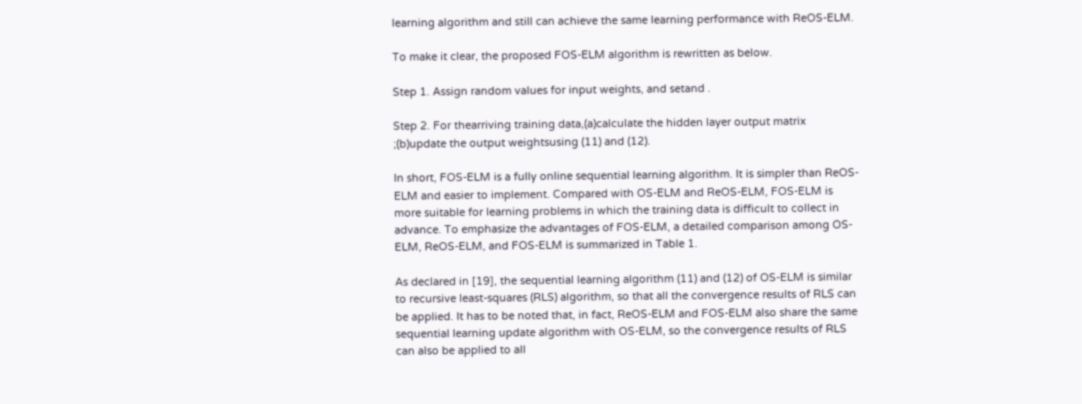learning algorithm and still can achieve the same learning performance with ReOS-ELM.

To make it clear, the proposed FOS-ELM algorithm is rewritten as below.

Step 1. Assign random values for input weights, and setand .

Step 2. For thearriving training data,(a)calculate the hidden layer output matrix ;(b)update the output weightsusing (11) and (12).

In short, FOS-ELM is a fully online sequential learning algorithm. It is simpler than ReOS-ELM and easier to implement. Compared with OS-ELM and ReOS-ELM, FOS-ELM is more suitable for learning problems in which the training data is difficult to collect in advance. To emphasize the advantages of FOS-ELM, a detailed comparison among OS-ELM, ReOS-ELM, and FOS-ELM is summarized in Table 1.

As declared in [19], the sequential learning algorithm (11) and (12) of OS-ELM is similar to recursive least-squares (RLS) algorithm, so that all the convergence results of RLS can be applied. It has to be noted that, in fact, ReOS-ELM and FOS-ELM also share the same sequential learning update algorithm with OS-ELM, so the convergence results of RLS can also be applied to all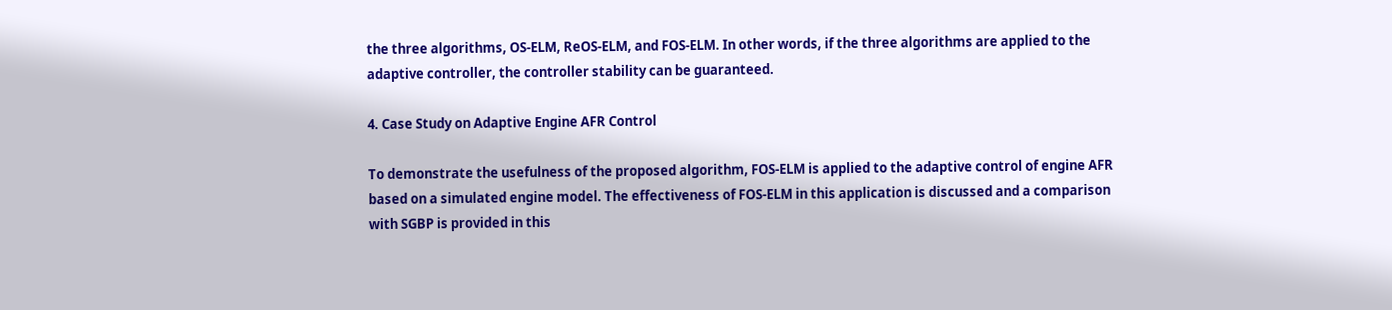the three algorithms, OS-ELM, ReOS-ELM, and FOS-ELM. In other words, if the three algorithms are applied to the adaptive controller, the controller stability can be guaranteed.

4. Case Study on Adaptive Engine AFR Control

To demonstrate the usefulness of the proposed algorithm, FOS-ELM is applied to the adaptive control of engine AFR based on a simulated engine model. The effectiveness of FOS-ELM in this application is discussed and a comparison with SGBP is provided in this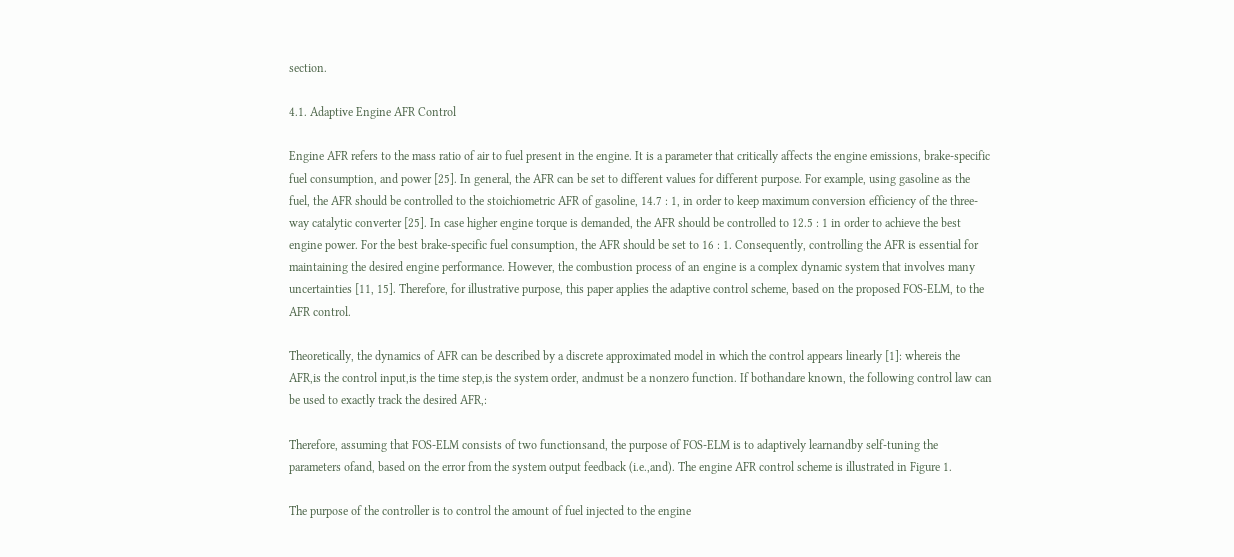section.

4.1. Adaptive Engine AFR Control

Engine AFR refers to the mass ratio of air to fuel present in the engine. It is a parameter that critically affects the engine emissions, brake-specific fuel consumption, and power [25]. In general, the AFR can be set to different values for different purpose. For example, using gasoline as the fuel, the AFR should be controlled to the stoichiometric AFR of gasoline, 14.7 : 1, in order to keep maximum conversion efficiency of the three-way catalytic converter [25]. In case higher engine torque is demanded, the AFR should be controlled to 12.5 : 1 in order to achieve the best engine power. For the best brake-specific fuel consumption, the AFR should be set to 16 : 1. Consequently, controlling the AFR is essential for maintaining the desired engine performance. However, the combustion process of an engine is a complex dynamic system that involves many uncertainties [11, 15]. Therefore, for illustrative purpose, this paper applies the adaptive control scheme, based on the proposed FOS-ELM, to the AFR control.

Theoretically, the dynamics of AFR can be described by a discrete approximated model in which the control appears linearly [1]: whereis the AFR,is the control input,is the time step,is the system order, andmust be a nonzero function. If bothandare known, the following control law can be used to exactly track the desired AFR,:

Therefore, assuming that FOS-ELM consists of two functionsand, the purpose of FOS-ELM is to adaptively learnandby self-tuning the parameters ofand, based on the error from the system output feedback (i.e.,and). The engine AFR control scheme is illustrated in Figure 1.

The purpose of the controller is to control the amount of fuel injected to the engine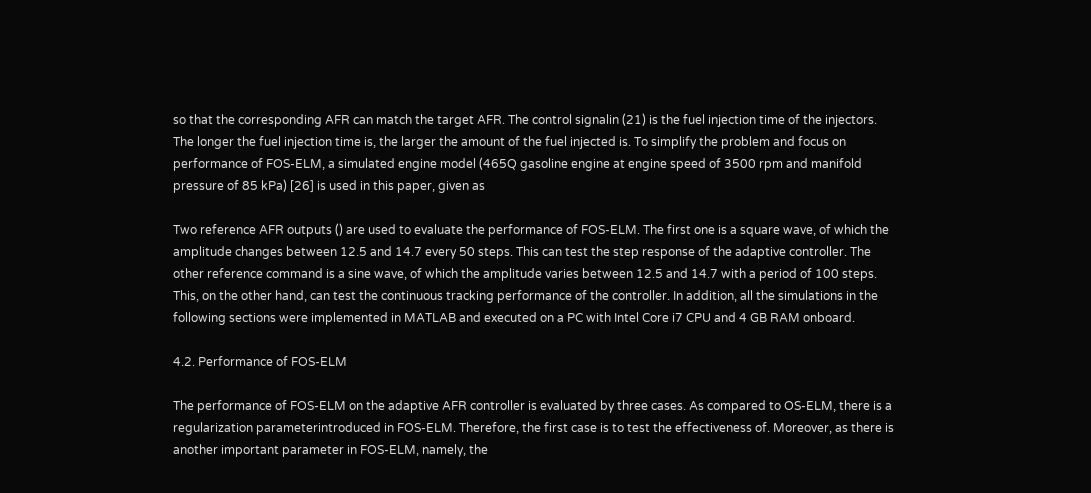so that the corresponding AFR can match the target AFR. The control signalin (21) is the fuel injection time of the injectors. The longer the fuel injection time is, the larger the amount of the fuel injected is. To simplify the problem and focus on performance of FOS-ELM, a simulated engine model (465Q gasoline engine at engine speed of 3500 rpm and manifold pressure of 85 kPa) [26] is used in this paper, given as

Two reference AFR outputs () are used to evaluate the performance of FOS-ELM. The first one is a square wave, of which the amplitude changes between 12.5 and 14.7 every 50 steps. This can test the step response of the adaptive controller. The other reference command is a sine wave, of which the amplitude varies between 12.5 and 14.7 with a period of 100 steps. This, on the other hand, can test the continuous tracking performance of the controller. In addition, all the simulations in the following sections were implemented in MATLAB and executed on a PC with Intel Core i7 CPU and 4 GB RAM onboard.

4.2. Performance of FOS-ELM

The performance of FOS-ELM on the adaptive AFR controller is evaluated by three cases. As compared to OS-ELM, there is a regularization parameterintroduced in FOS-ELM. Therefore, the first case is to test the effectiveness of. Moreover, as there is another important parameter in FOS-ELM, namely, the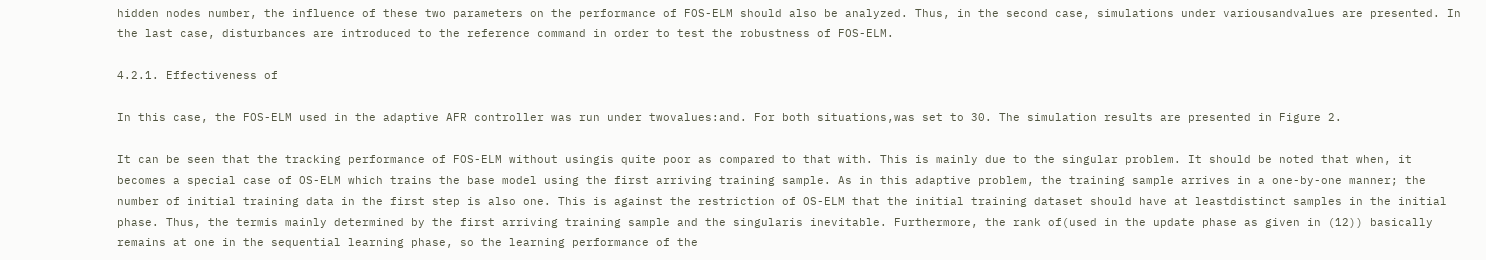hidden nodes number, the influence of these two parameters on the performance of FOS-ELM should also be analyzed. Thus, in the second case, simulations under variousandvalues are presented. In the last case, disturbances are introduced to the reference command in order to test the robustness of FOS-ELM.

4.2.1. Effectiveness of

In this case, the FOS-ELM used in the adaptive AFR controller was run under twovalues:and. For both situations,was set to 30. The simulation results are presented in Figure 2.

It can be seen that the tracking performance of FOS-ELM without usingis quite poor as compared to that with. This is mainly due to the singular problem. It should be noted that when, it becomes a special case of OS-ELM which trains the base model using the first arriving training sample. As in this adaptive problem, the training sample arrives in a one-by-one manner; the number of initial training data in the first step is also one. This is against the restriction of OS-ELM that the initial training dataset should have at leastdistinct samples in the initial phase. Thus, the termis mainly determined by the first arriving training sample and the singularis inevitable. Furthermore, the rank of(used in the update phase as given in (12)) basically remains at one in the sequential learning phase, so the learning performance of the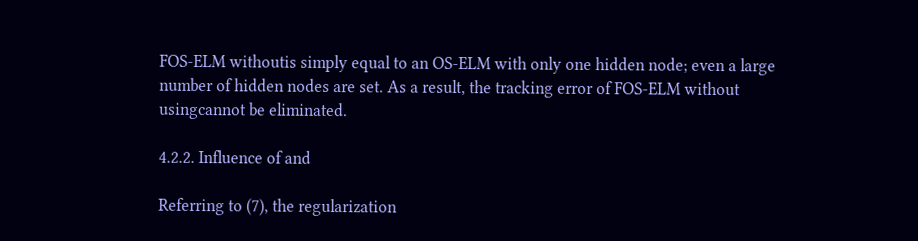FOS-ELM withoutis simply equal to an OS-ELM with only one hidden node; even a large number of hidden nodes are set. As a result, the tracking error of FOS-ELM without usingcannot be eliminated.

4.2.2. Influence of and

Referring to (7), the regularization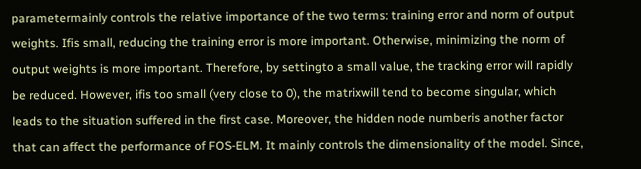parametermainly controls the relative importance of the two terms: training error and norm of output weights. Ifis small, reducing the training error is more important. Otherwise, minimizing the norm of output weights is more important. Therefore, by settingto a small value, the tracking error will rapidly be reduced. However, ifis too small (very close to 0), the matrixwill tend to become singular, which leads to the situation suffered in the first case. Moreover, the hidden node numberis another factor that can affect the performance of FOS-ELM. It mainly controls the dimensionality of the model. Since,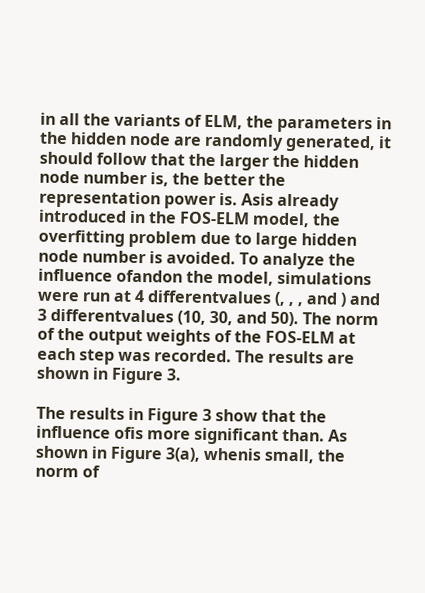in all the variants of ELM, the parameters in the hidden node are randomly generated, it should follow that the larger the hidden node number is, the better the representation power is. Asis already introduced in the FOS-ELM model, the overfitting problem due to large hidden node number is avoided. To analyze the influence ofandon the model, simulations were run at 4 differentvalues (, , , and ) and 3 differentvalues (10, 30, and 50). The norm of the output weights of the FOS-ELM at each step was recorded. The results are shown in Figure 3.

The results in Figure 3 show that the influence ofis more significant than. As shown in Figure 3(a), whenis small, the norm of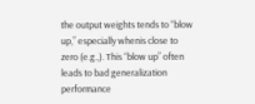the output weights tends to “blow up,” especially whenis close to zero (e.g.,). This “blow up” often leads to bad generalization performance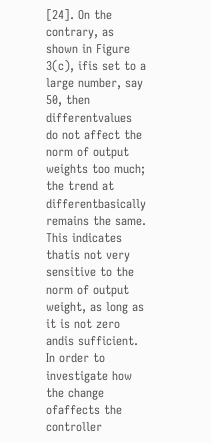[24]. On the contrary, as shown in Figure 3(c), ifis set to a large number, say 50, then differentvalues do not affect the norm of output weights too much; the trend at differentbasically remains the same. This indicates thatis not very sensitive to the norm of output weight, as long as it is not zero andis sufficient. In order to investigate how the change ofaffects the controller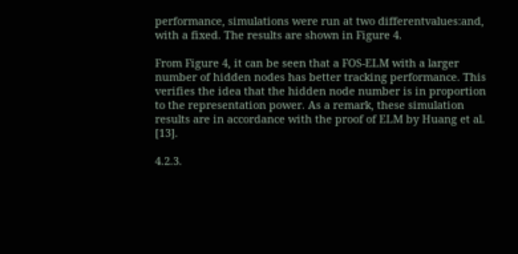performance, simulations were run at two differentvalues:and, with a fixed. The results are shown in Figure 4.

From Figure 4, it can be seen that a FOS-ELM with a larger number of hidden nodes has better tracking performance. This verifies the idea that the hidden node number is in proportion to the representation power. As a remark, these simulation results are in accordance with the proof of ELM by Huang et al. [13].

4.2.3.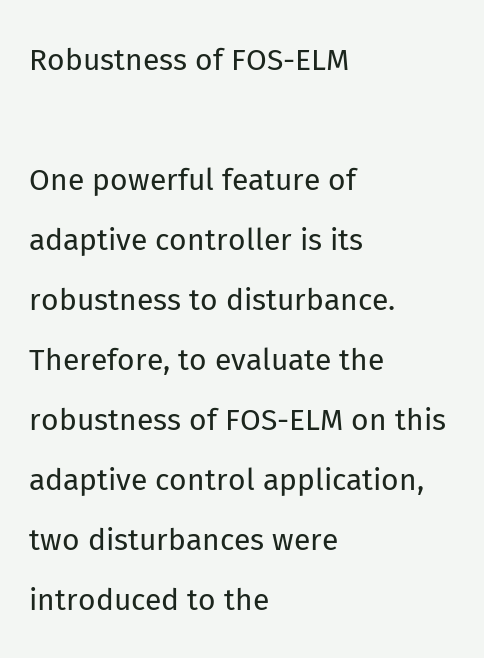Robustness of FOS-ELM

One powerful feature of adaptive controller is its robustness to disturbance. Therefore, to evaluate the robustness of FOS-ELM on this adaptive control application, two disturbances were introduced to the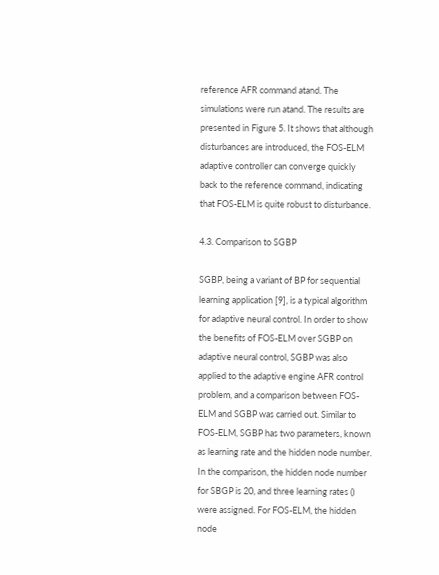reference AFR command atand. The simulations were run atand. The results are presented in Figure 5. It shows that although disturbances are introduced, the FOS-ELM adaptive controller can converge quickly back to the reference command, indicating that FOS-ELM is quite robust to disturbance.

4.3. Comparison to SGBP

SGBP, being a variant of BP for sequential learning application [9], is a typical algorithm for adaptive neural control. In order to show the benefits of FOS-ELM over SGBP on adaptive neural control, SGBP was also applied to the adaptive engine AFR control problem, and a comparison between FOS-ELM and SGBP was carried out. Similar to FOS-ELM, SGBP has two parameters, known as learning rate and the hidden node number. In the comparison, the hidden node number for SBGP is 20, and three learning rates () were assigned. For FOS-ELM, the hidden node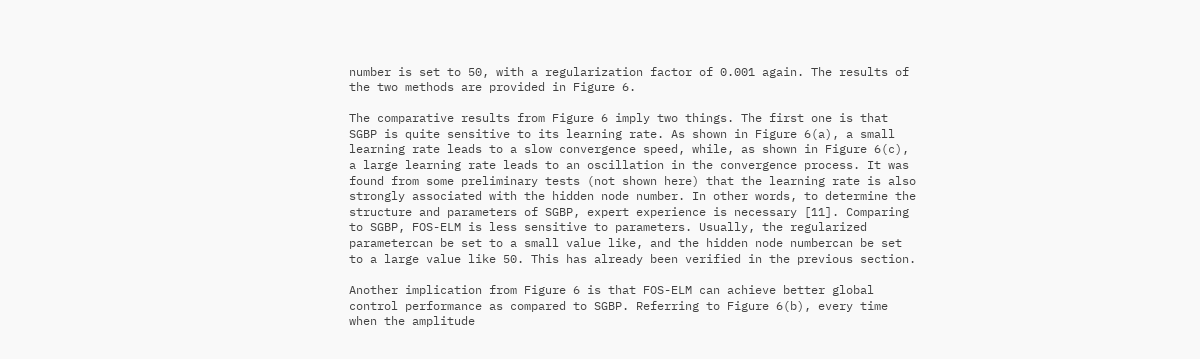number is set to 50, with a regularization factor of 0.001 again. The results of the two methods are provided in Figure 6.

The comparative results from Figure 6 imply two things. The first one is that SGBP is quite sensitive to its learning rate. As shown in Figure 6(a), a small learning rate leads to a slow convergence speed, while, as shown in Figure 6(c), a large learning rate leads to an oscillation in the convergence process. It was found from some preliminary tests (not shown here) that the learning rate is also strongly associated with the hidden node number. In other words, to determine the structure and parameters of SGBP, expert experience is necessary [11]. Comparing to SGBP, FOS-ELM is less sensitive to parameters. Usually, the regularized parametercan be set to a small value like, and the hidden node numbercan be set to a large value like 50. This has already been verified in the previous section.

Another implication from Figure 6 is that FOS-ELM can achieve better global control performance as compared to SGBP. Referring to Figure 6(b), every time when the amplitude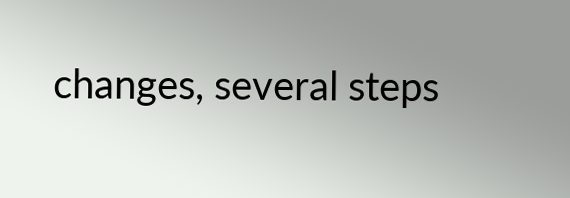changes, several steps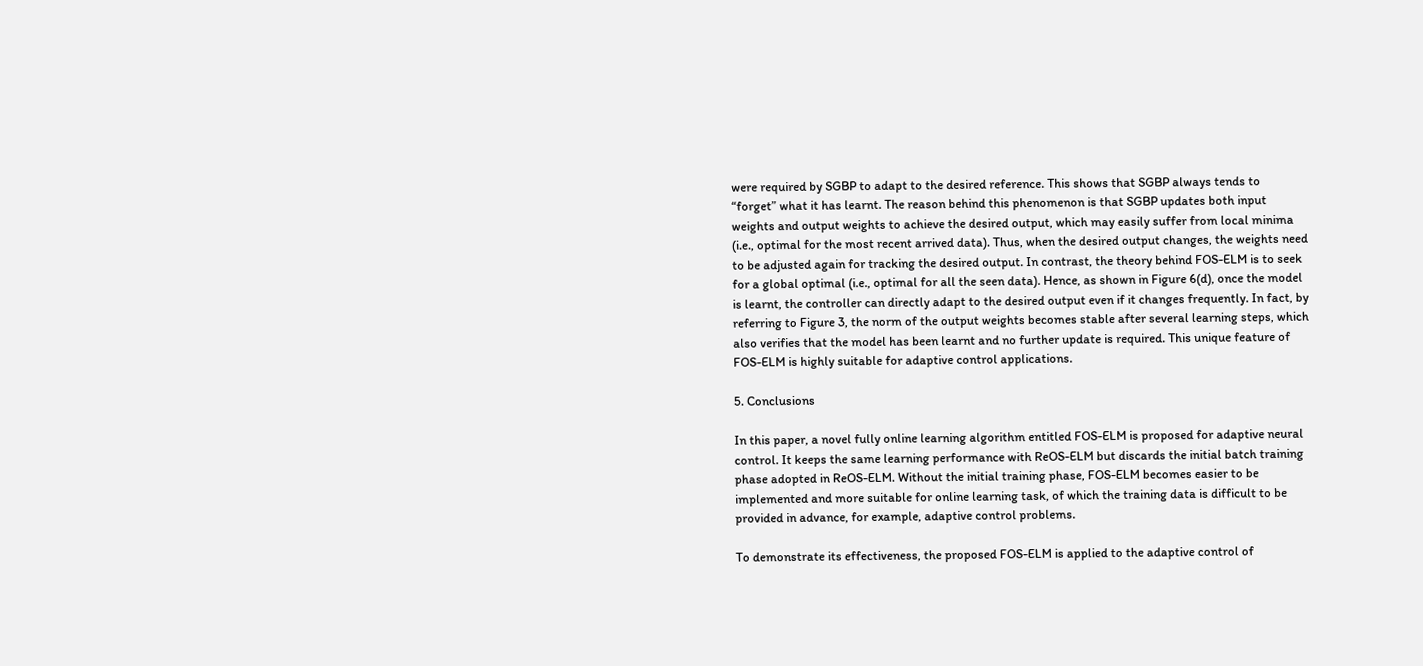were required by SGBP to adapt to the desired reference. This shows that SGBP always tends to “forget” what it has learnt. The reason behind this phenomenon is that SGBP updates both input weights and output weights to achieve the desired output, which may easily suffer from local minima (i.e., optimal for the most recent arrived data). Thus, when the desired output changes, the weights need to be adjusted again for tracking the desired output. In contrast, the theory behind FOS-ELM is to seek for a global optimal (i.e., optimal for all the seen data). Hence, as shown in Figure 6(d), once the model is learnt, the controller can directly adapt to the desired output even if it changes frequently. In fact, by referring to Figure 3, the norm of the output weights becomes stable after several learning steps, which also verifies that the model has been learnt and no further update is required. This unique feature of FOS-ELM is highly suitable for adaptive control applications.

5. Conclusions

In this paper, a novel fully online learning algorithm entitled FOS-ELM is proposed for adaptive neural control. It keeps the same learning performance with ReOS-ELM but discards the initial batch training phase adopted in ReOS-ELM. Without the initial training phase, FOS-ELM becomes easier to be implemented and more suitable for online learning task, of which the training data is difficult to be provided in advance, for example, adaptive control problems.

To demonstrate its effectiveness, the proposed FOS-ELM is applied to the adaptive control of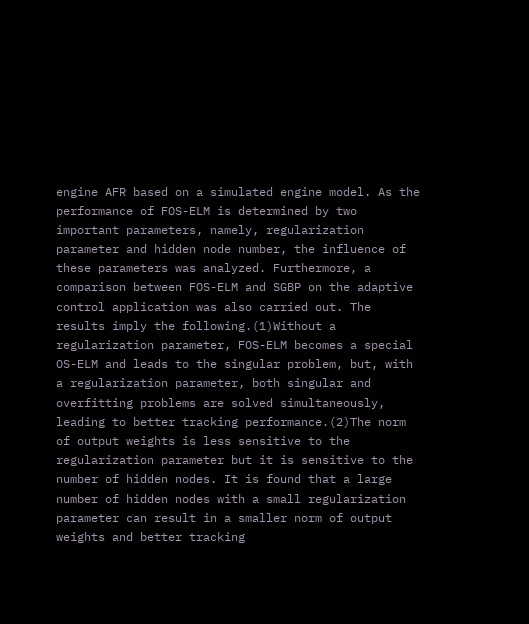engine AFR based on a simulated engine model. As the performance of FOS-ELM is determined by two important parameters, namely, regularization parameter and hidden node number, the influence of these parameters was analyzed. Furthermore, a comparison between FOS-ELM and SGBP on the adaptive control application was also carried out. The results imply the following.(1)Without a regularization parameter, FOS-ELM becomes a special OS-ELM and leads to the singular problem, but, with a regularization parameter, both singular and overfitting problems are solved simultaneously, leading to better tracking performance.(2)The norm of output weights is less sensitive to the regularization parameter but it is sensitive to the number of hidden nodes. It is found that a large number of hidden nodes with a small regularization parameter can result in a smaller norm of output weights and better tracking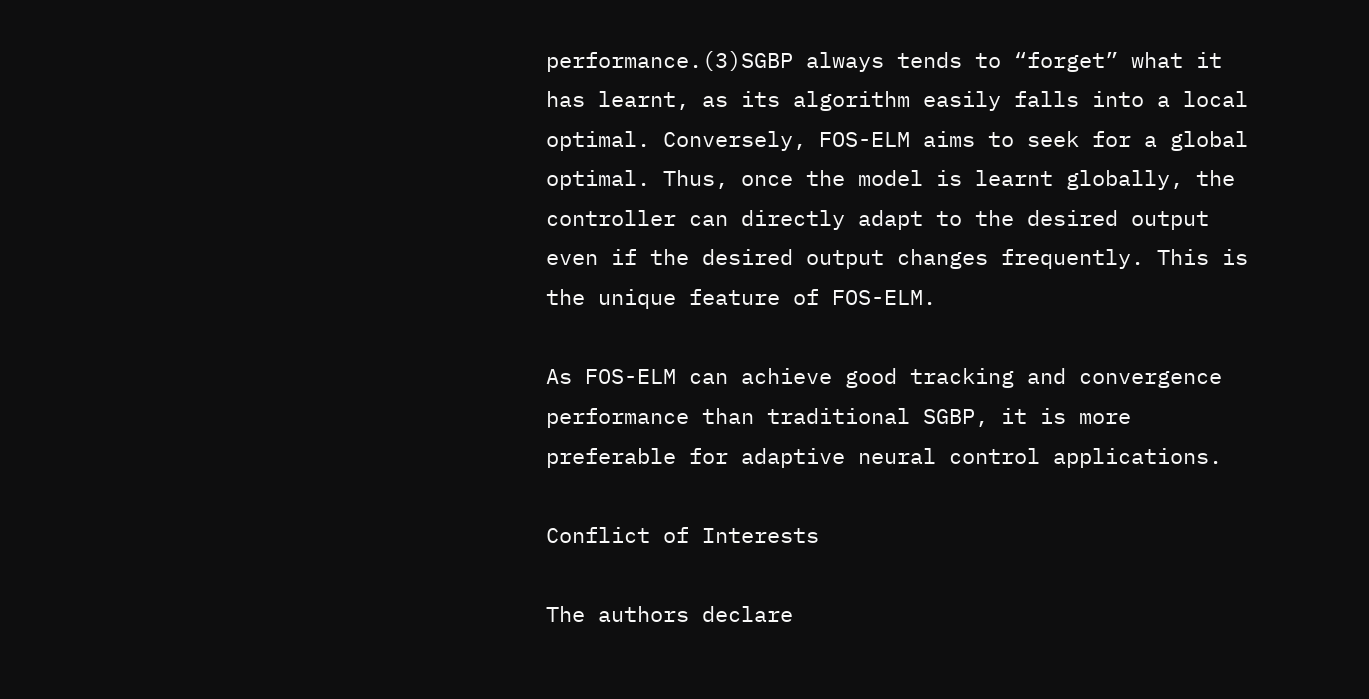performance.(3)SGBP always tends to “forget” what it has learnt, as its algorithm easily falls into a local optimal. Conversely, FOS-ELM aims to seek for a global optimal. Thus, once the model is learnt globally, the controller can directly adapt to the desired output even if the desired output changes frequently. This is the unique feature of FOS-ELM.

As FOS-ELM can achieve good tracking and convergence performance than traditional SGBP, it is more preferable for adaptive neural control applications.

Conflict of Interests

The authors declare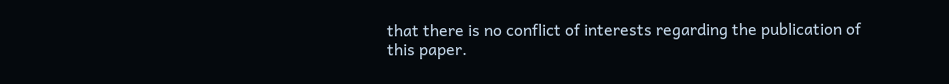that there is no conflict of interests regarding the publication of this paper.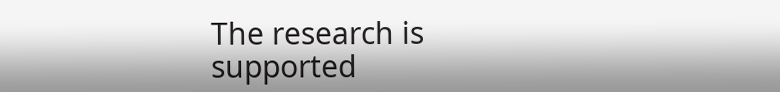The research is supported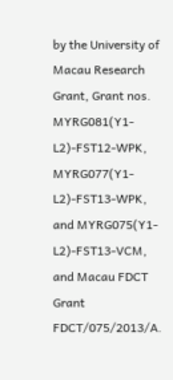by the University of Macau Research Grant, Grant nos. MYRG081(Y1-L2)-FST12-WPK, MYRG077(Y1-L2)-FST13-WPK, and MYRG075(Y1-L2)-FST13-VCM, and Macau FDCT Grant FDCT/075/2013/A.